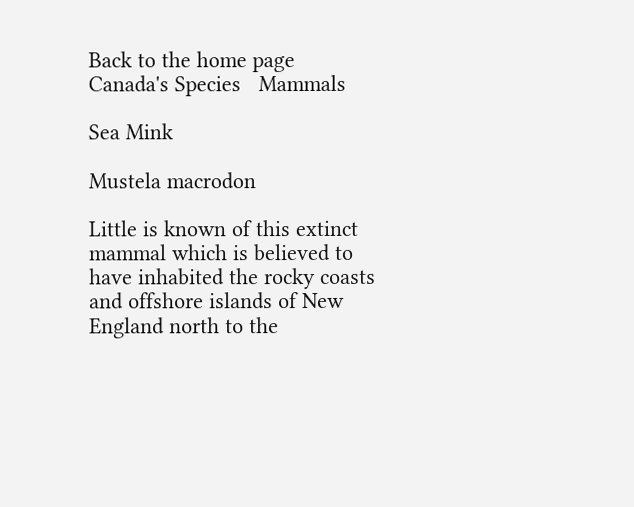Back to the home page
Canada's Species   Mammals

Sea Mink

Mustela macrodon

Little is known of this extinct mammal which is believed to have inhabited the rocky coasts and offshore islands of New England north to the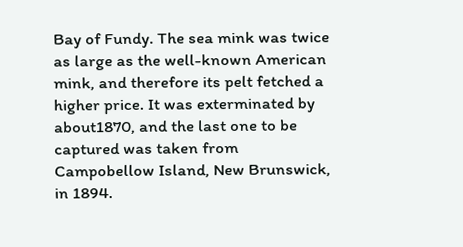Bay of Fundy. The sea mink was twice as large as the well-known American mink, and therefore its pelt fetched a higher price. It was exterminated by about1870, and the last one to be captured was taken from Campobellow Island, New Brunswick, in 1894.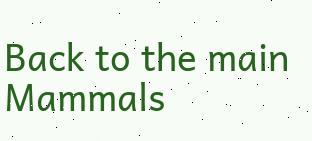Back to the main Mammals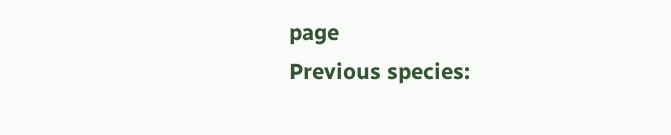page
Previous species: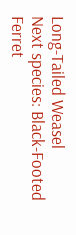Long-Tailed Weasel
Next species: Black-Footed Ferret